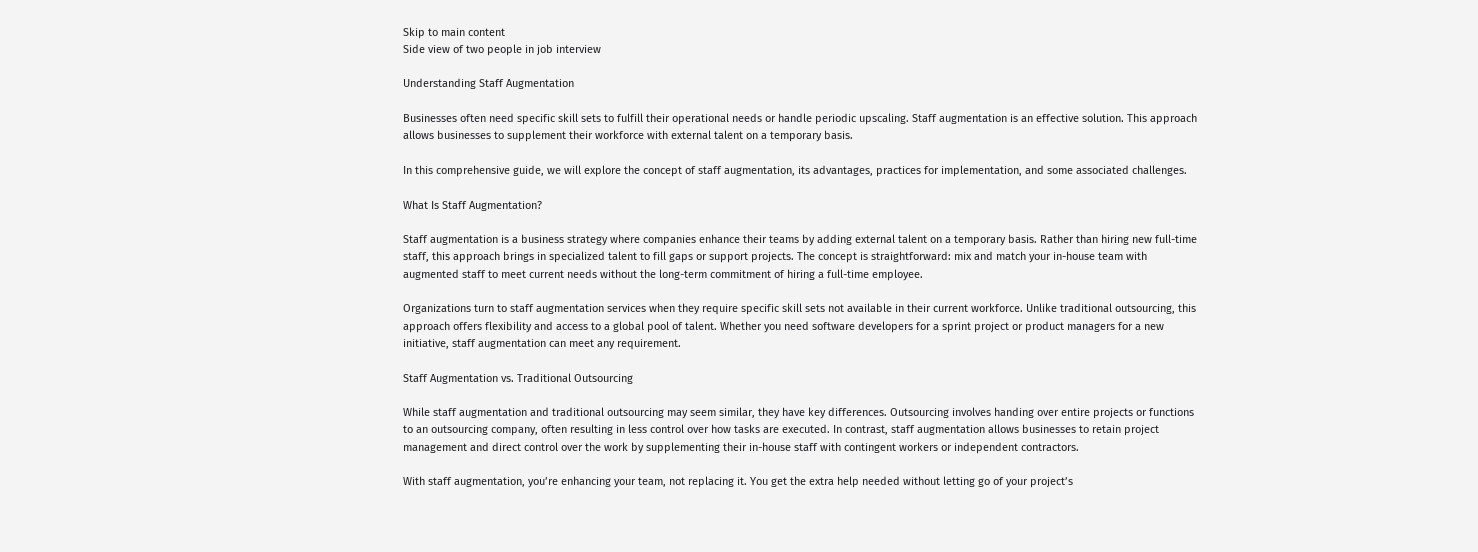Skip to main content
Side view of two people in job interview

Understanding Staff Augmentation

Businesses often need specific skill sets to fulfill their operational needs or handle periodic upscaling. Staff augmentation is an effective solution. This approach allows businesses to supplement their workforce with external talent on a temporary basis.

In this comprehensive guide, we will explore the concept of staff augmentation, its advantages, practices for implementation, and some associated challenges.

What Is Staff Augmentation?

Staff augmentation is a business strategy where companies enhance their teams by adding external talent on a temporary basis. Rather than hiring new full-time staff, this approach brings in specialized talent to fill gaps or support projects. The concept is straightforward: mix and match your in-house team with augmented staff to meet current needs without the long-term commitment of hiring a full-time employee.

Organizations turn to staff augmentation services when they require specific skill sets not available in their current workforce. Unlike traditional outsourcing, this approach offers flexibility and access to a global pool of talent. Whether you need software developers for a sprint project or product managers for a new initiative, staff augmentation can meet any requirement.

Staff Augmentation vs. Traditional Outsourcing

While staff augmentation and traditional outsourcing may seem similar, they have key differences. Outsourcing involves handing over entire projects or functions to an outsourcing company, often resulting in less control over how tasks are executed. In contrast, staff augmentation allows businesses to retain project management and direct control over the work by supplementing their in-house staff with contingent workers or independent contractors.

With staff augmentation, you’re enhancing your team, not replacing it. You get the extra help needed without letting go of your project’s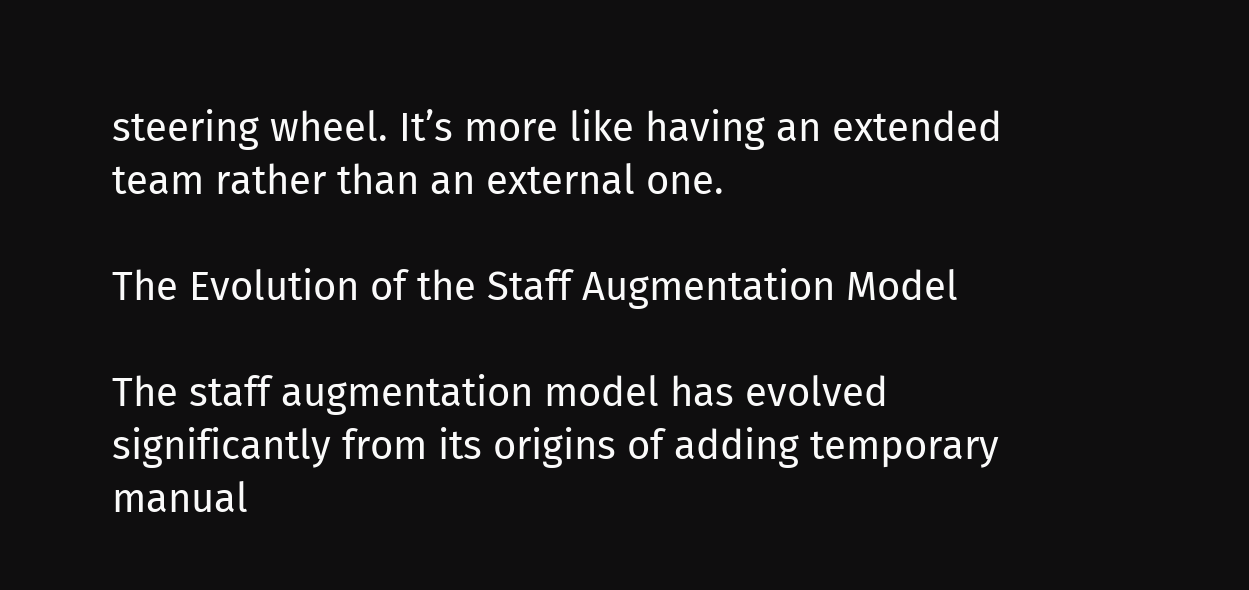steering wheel. It’s more like having an extended team rather than an external one.

The Evolution of the Staff Augmentation Model

The staff augmentation model has evolved significantly from its origins of adding temporary manual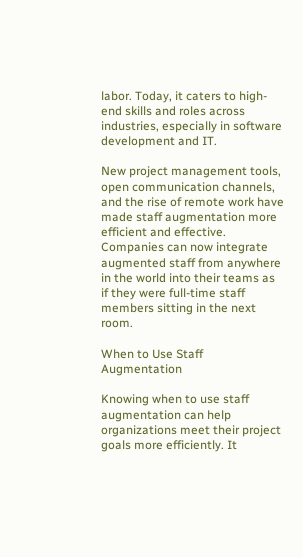labor. Today, it caters to high-end skills and roles across industries, especially in software development and IT.

New project management tools, open communication channels, and the rise of remote work have made staff augmentation more efficient and effective. Companies can now integrate augmented staff from anywhere in the world into their teams as if they were full-time staff members sitting in the next room.

When to Use Staff Augmentation

Knowing when to use staff augmentation can help organizations meet their project goals more efficiently. It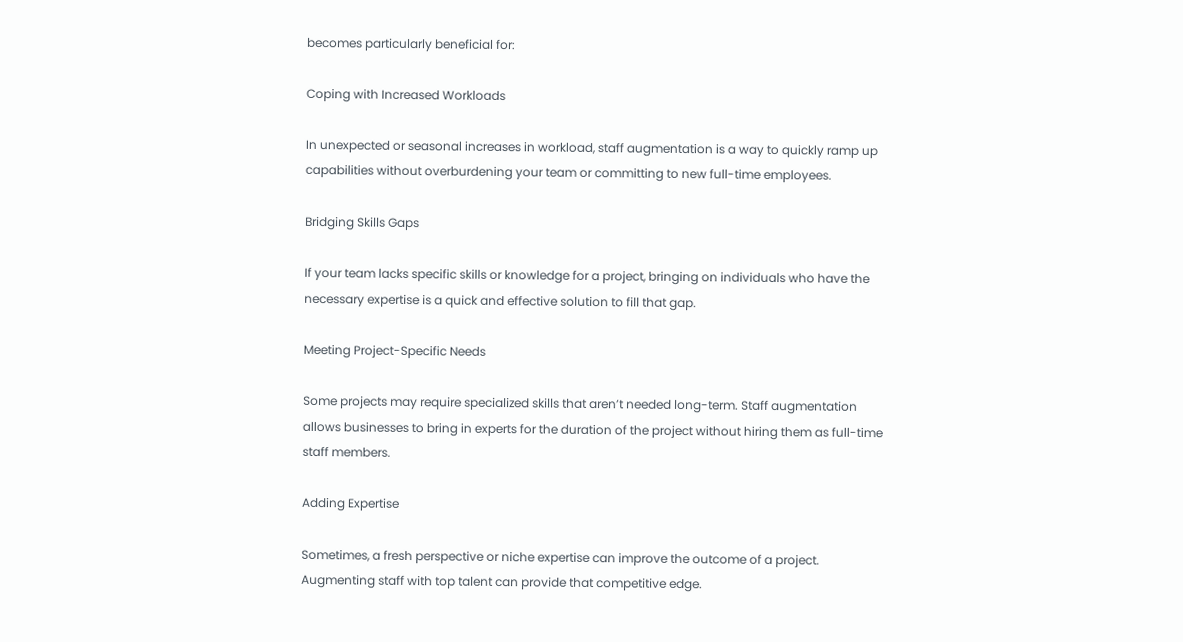becomes particularly beneficial for:

Coping with Increased Workloads

In unexpected or seasonal increases in workload, staff augmentation is a way to quickly ramp up capabilities without overburdening your team or committing to new full-time employees.

Bridging Skills Gaps

If your team lacks specific skills or knowledge for a project, bringing on individuals who have the necessary expertise is a quick and effective solution to fill that gap.

Meeting Project-Specific Needs

Some projects may require specialized skills that aren’t needed long-term. Staff augmentation allows businesses to bring in experts for the duration of the project without hiring them as full-time staff members.

Adding Expertise

Sometimes, a fresh perspective or niche expertise can improve the outcome of a project. Augmenting staff with top talent can provide that competitive edge.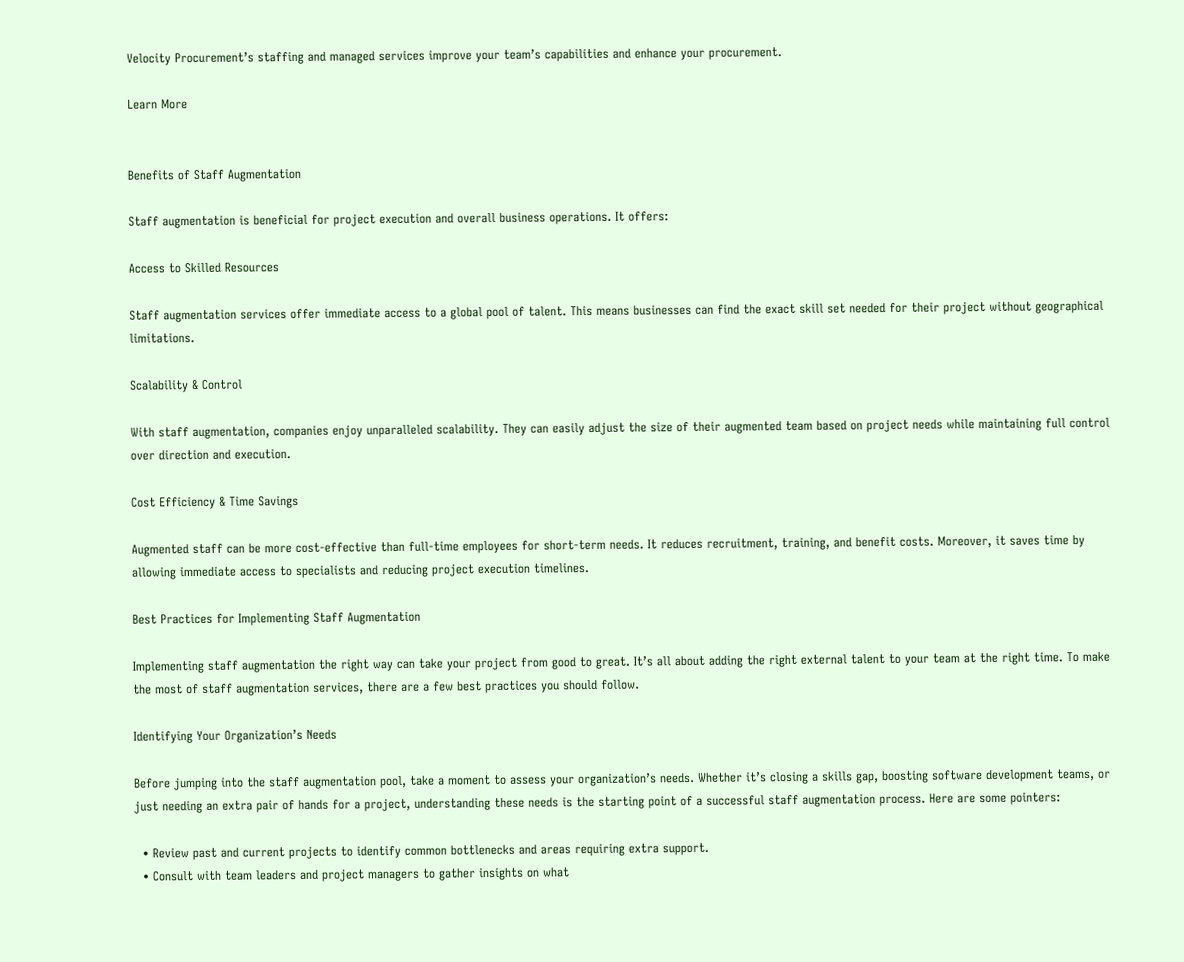Velocity Procurement’s staffing and managed services improve your team’s capabilities and enhance your procurement.

Learn More


Benefits of Staff Augmentation

Staff augmentation is beneficial for project execution and overall business operations. It offers:

Access to Skilled Resources

Staff augmentation services offer immediate access to a global pool of talent. This means businesses can find the exact skill set needed for their project without geographical limitations.

Scalability & Control

With staff augmentation, companies enjoy unparalleled scalability. They can easily adjust the size of their augmented team based on project needs while maintaining full control over direction and execution.

Cost Efficiency & Time Savings

Augmented staff can be more cost-effective than full-time employees for short-term needs. It reduces recruitment, training, and benefit costs. Moreover, it saves time by allowing immediate access to specialists and reducing project execution timelines.

Best Practices for Implementing Staff Augmentation

Implementing staff augmentation the right way can take your project from good to great. It’s all about adding the right external talent to your team at the right time. To make the most of staff augmentation services, there are a few best practices you should follow.

Identifying Your Organization’s Needs

Before jumping into the staff augmentation pool, take a moment to assess your organization’s needs. Whether it’s closing a skills gap, boosting software development teams, or just needing an extra pair of hands for a project, understanding these needs is the starting point of a successful staff augmentation process. Here are some pointers:

  • Review past and current projects to identify common bottlenecks and areas requiring extra support.
  • Consult with team leaders and project managers to gather insights on what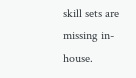skill sets are missing in-house.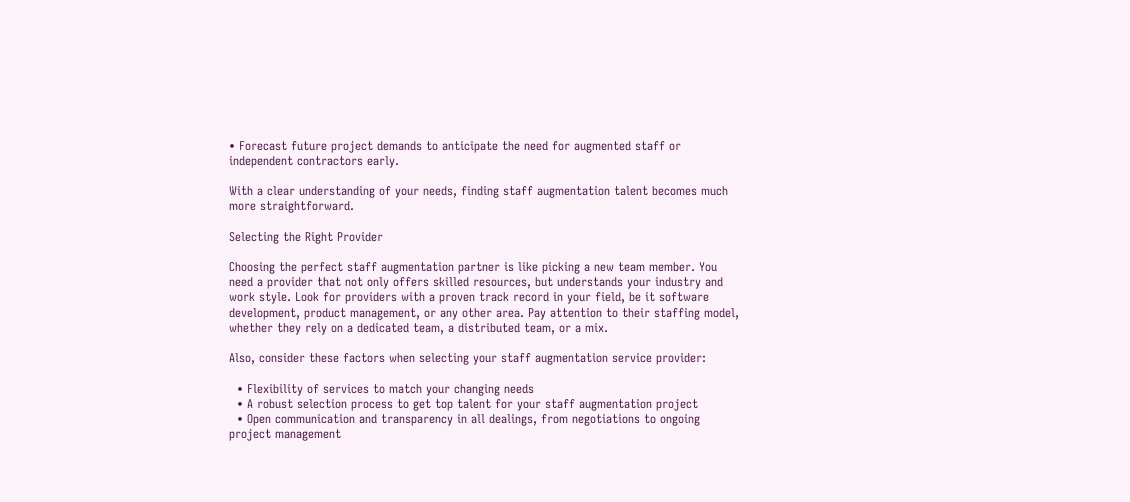• Forecast future project demands to anticipate the need for augmented staff or independent contractors early.

With a clear understanding of your needs, finding staff augmentation talent becomes much more straightforward.

Selecting the Right Provider

Choosing the perfect staff augmentation partner is like picking a new team member. You need a provider that not only offers skilled resources, but understands your industry and work style. Look for providers with a proven track record in your field, be it software development, product management, or any other area. Pay attention to their staffing model, whether they rely on a dedicated team, a distributed team, or a mix.

Also, consider these factors when selecting your staff augmentation service provider:

  • Flexibility of services to match your changing needs
  • A robust selection process to get top talent for your staff augmentation project
  • Open communication and transparency in all dealings, from negotiations to ongoing project management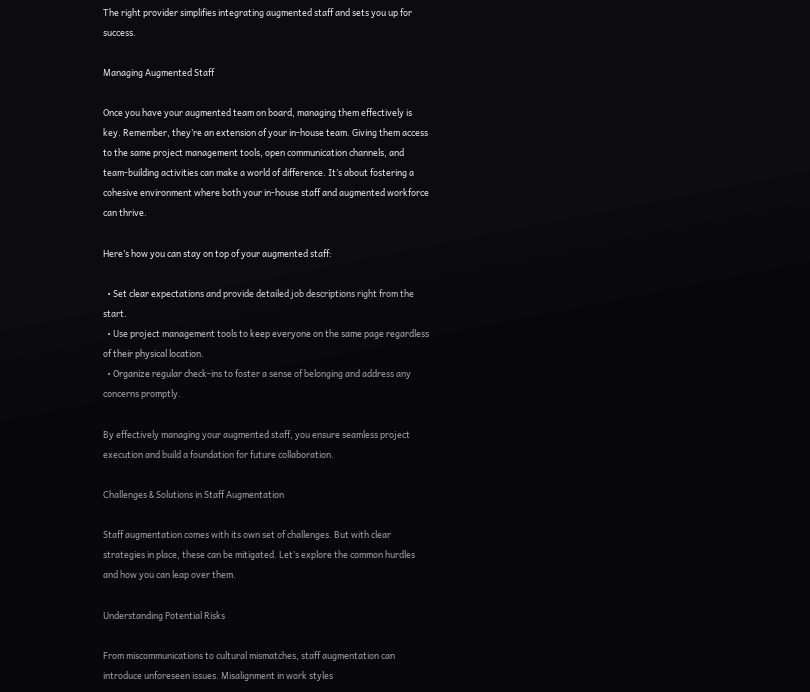The right provider simplifies integrating augmented staff and sets you up for success.

Managing Augmented Staff

Once you have your augmented team on board, managing them effectively is key. Remember, they’re an extension of your in-house team. Giving them access to the same project management tools, open communication channels, and team-building activities can make a world of difference. It’s about fostering a cohesive environment where both your in-house staff and augmented workforce can thrive.

Here’s how you can stay on top of your augmented staff:

  • Set clear expectations and provide detailed job descriptions right from the start.
  • Use project management tools to keep everyone on the same page regardless of their physical location.
  • Organize regular check-ins to foster a sense of belonging and address any concerns promptly.

By effectively managing your augmented staff, you ensure seamless project execution and build a foundation for future collaboration.

Challenges & Solutions in Staff Augmentation

Staff augmentation comes with its own set of challenges. But with clear strategies in place, these can be mitigated. Let’s explore the common hurdles and how you can leap over them.

Understanding Potential Risks

From miscommunications to cultural mismatches, staff augmentation can introduce unforeseen issues. Misalignment in work styles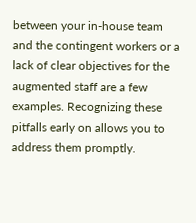between your in-house team and the contingent workers or a lack of clear objectives for the augmented staff are a few examples. Recognizing these pitfalls early on allows you to address them promptly.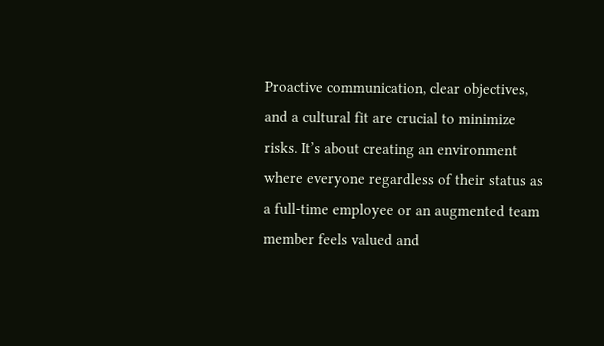Proactive communication, clear objectives, and a cultural fit are crucial to minimize risks. It’s about creating an environment where everyone regardless of their status as a full-time employee or an augmented team member feels valued and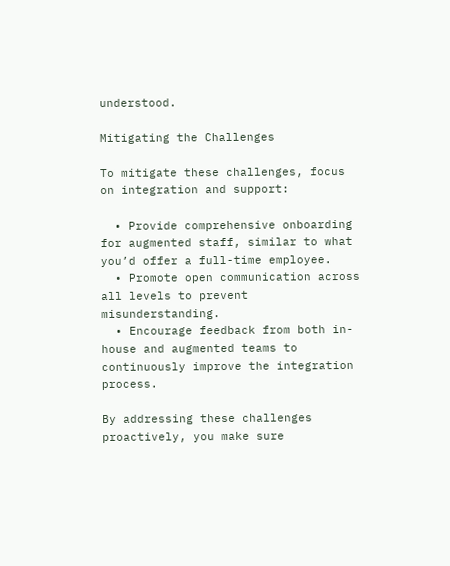understood.

Mitigating the Challenges

To mitigate these challenges, focus on integration and support:

  • Provide comprehensive onboarding for augmented staff, similar to what you’d offer a full-time employee.
  • Promote open communication across all levels to prevent misunderstanding.
  • Encourage feedback from both in-house and augmented teams to continuously improve the integration process.

By addressing these challenges proactively, you make sure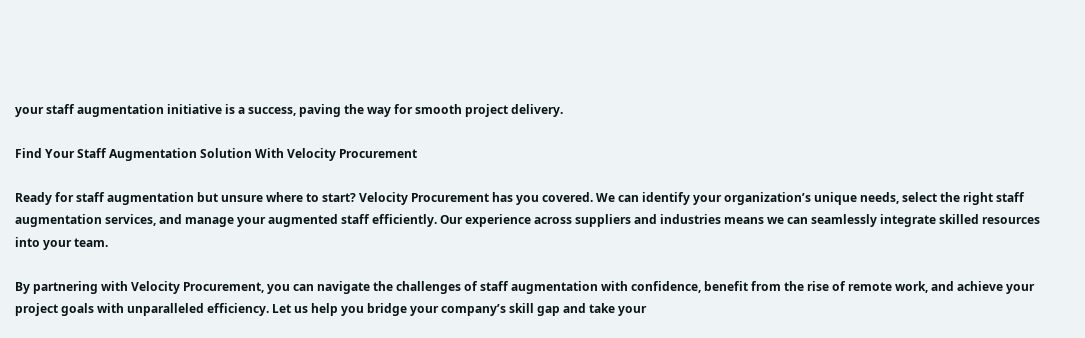your staff augmentation initiative is a success, paving the way for smooth project delivery.

Find Your Staff Augmentation Solution With Velocity Procurement

Ready for staff augmentation but unsure where to start? Velocity Procurement has you covered. We can identify your organization’s unique needs, select the right staff augmentation services, and manage your augmented staff efficiently. Our experience across suppliers and industries means we can seamlessly integrate skilled resources into your team.

By partnering with Velocity Procurement, you can navigate the challenges of staff augmentation with confidence, benefit from the rise of remote work, and achieve your project goals with unparalleled efficiency. Let us help you bridge your company’s skill gap and take your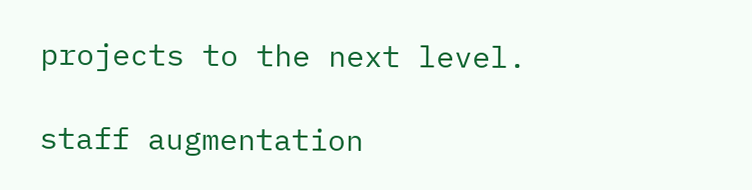projects to the next level.

staff augmentation